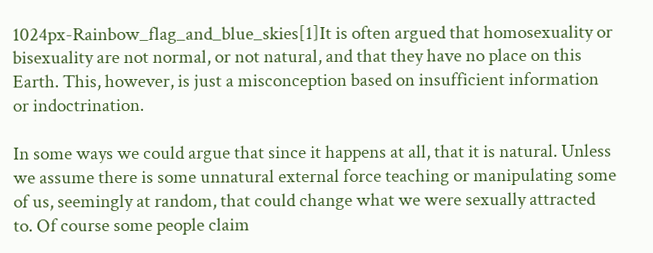1024px-Rainbow_flag_and_blue_skies[1]It is often argued that homosexuality or bisexuality are not normal, or not natural, and that they have no place on this Earth. This, however, is just a misconception based on insufficient information or indoctrination.

In some ways we could argue that since it happens at all, that it is natural. Unless we assume there is some unnatural external force teaching or manipulating some of us, seemingly at random, that could change what we were sexually attracted to. Of course some people claim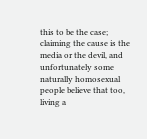this to be the case; claiming the cause is the media or the devil, and unfortunately some naturally homosexual people believe that too, living a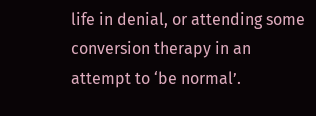life in denial, or attending some conversion therapy in an attempt to ‘be normal’.